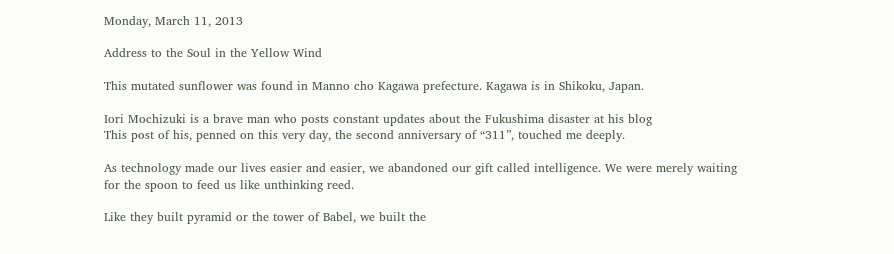Monday, March 11, 2013

Address to the Soul in the Yellow Wind

This mutated sunflower was found in Manno cho Kagawa prefecture. Kagawa is in Shikoku, Japan.

Iori Mochizuki is a brave man who posts constant updates about the Fukushima disaster at his blog
This post of his, penned on this very day, the second anniversary of “311”, touched me deeply.

As technology made our lives easier and easier, we abandoned our gift called intelligence. We were merely waiting for the spoon to feed us like unthinking reed.

Like they built pyramid or the tower of Babel, we built the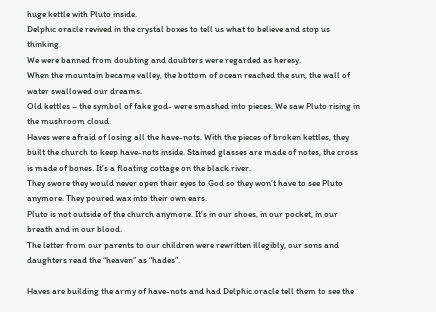huge kettle with Pluto inside.
Delphic oracle revived in the crystal boxes to tell us what to believe and stop us thinking.
We were banned from doubting and doubters were regarded as heresy.
When the mountain became valley, the bottom of ocean reached the sun, the wall of water swallowed our dreams.
Old kettles – the symbol of fake god- were smashed into pieces. We saw Pluto rising in the mushroom cloud.
Haves were afraid of losing all the have-nots. With the pieces of broken kettles, they built the church to keep have-nots inside. Stained glasses are made of notes, the cross is made of bones. It’s a floating cottage on the black river.
They swore they would never open their eyes to God so they won’t have to see Pluto anymore. They poured wax into their own ears.
Pluto is not outside of the church anymore. It’s in our shoes, in our pocket, in our breath and in our blood.
The letter from our parents to our children were rewritten illegibly, our sons and daughters read the “heaven” as “hades”.

Haves are building the army of have-nots and had Delphic oracle tell them to see the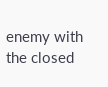enemy with the closed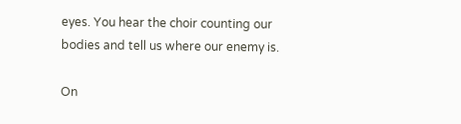eyes. You hear the choir counting our bodies and tell us where our enemy is.

On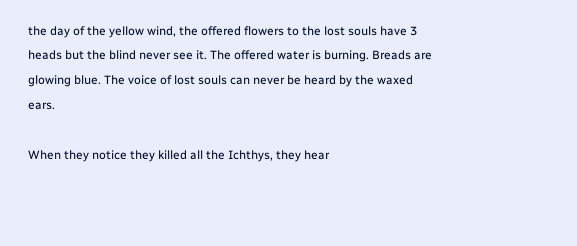the day of the yellow wind, the offered flowers to the lost souls have 3 heads but the blind never see it. The offered water is burning. Breads are glowing blue. The voice of lost souls can never be heard by the waxed ears.

When they notice they killed all the Ichthys, they hear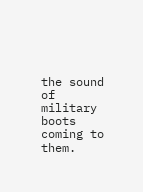the sound of military boots coming to them.